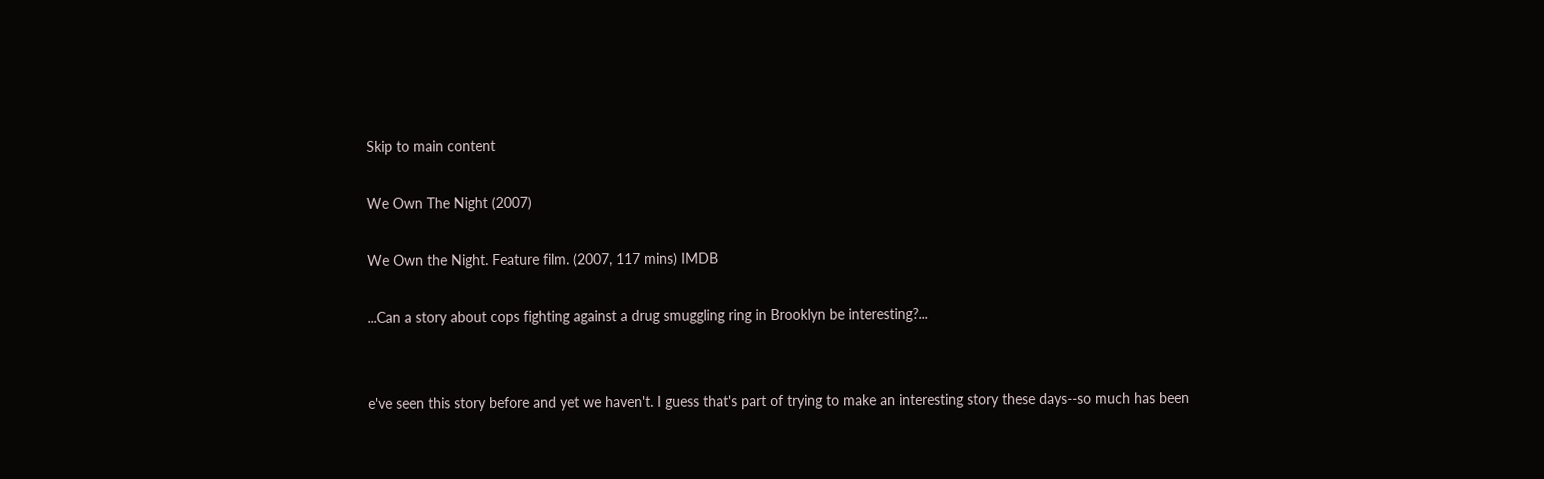Skip to main content

We Own The Night (2007)

We Own the Night. Feature film. (2007, 117 mins) IMDB

...Can a story about cops fighting against a drug smuggling ring in Brooklyn be interesting?...


e've seen this story before and yet we haven't. I guess that's part of trying to make an interesting story these days--so much has been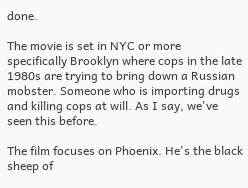done.

The movie is set in NYC or more specifically Brooklyn where cops in the late 1980s are trying to bring down a Russian mobster. Someone who is importing drugs and killing cops at will. As I say, we've seen this before.

The film focuses on Phoenix. He's the black sheep of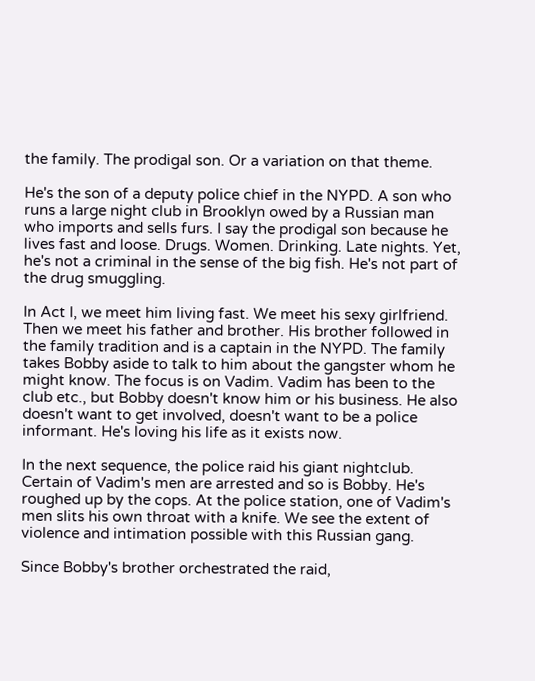the family. The prodigal son. Or a variation on that theme.

He's the son of a deputy police chief in the NYPD. A son who runs a large night club in Brooklyn owed by a Russian man who imports and sells furs. I say the prodigal son because he lives fast and loose. Drugs. Women. Drinking. Late nights. Yet, he's not a criminal in the sense of the big fish. He's not part of the drug smuggling.

In Act I, we meet him living fast. We meet his sexy girlfriend. Then we meet his father and brother. His brother followed in the family tradition and is a captain in the NYPD. The family takes Bobby aside to talk to him about the gangster whom he might know. The focus is on Vadim. Vadim has been to the club etc., but Bobby doesn't know him or his business. He also doesn't want to get involved, doesn't want to be a police informant. He's loving his life as it exists now.

In the next sequence, the police raid his giant nightclub. Certain of Vadim's men are arrested and so is Bobby. He's roughed up by the cops. At the police station, one of Vadim's men slits his own throat with a knife. We see the extent of violence and intimation possible with this Russian gang.

Since Bobby's brother orchestrated the raid,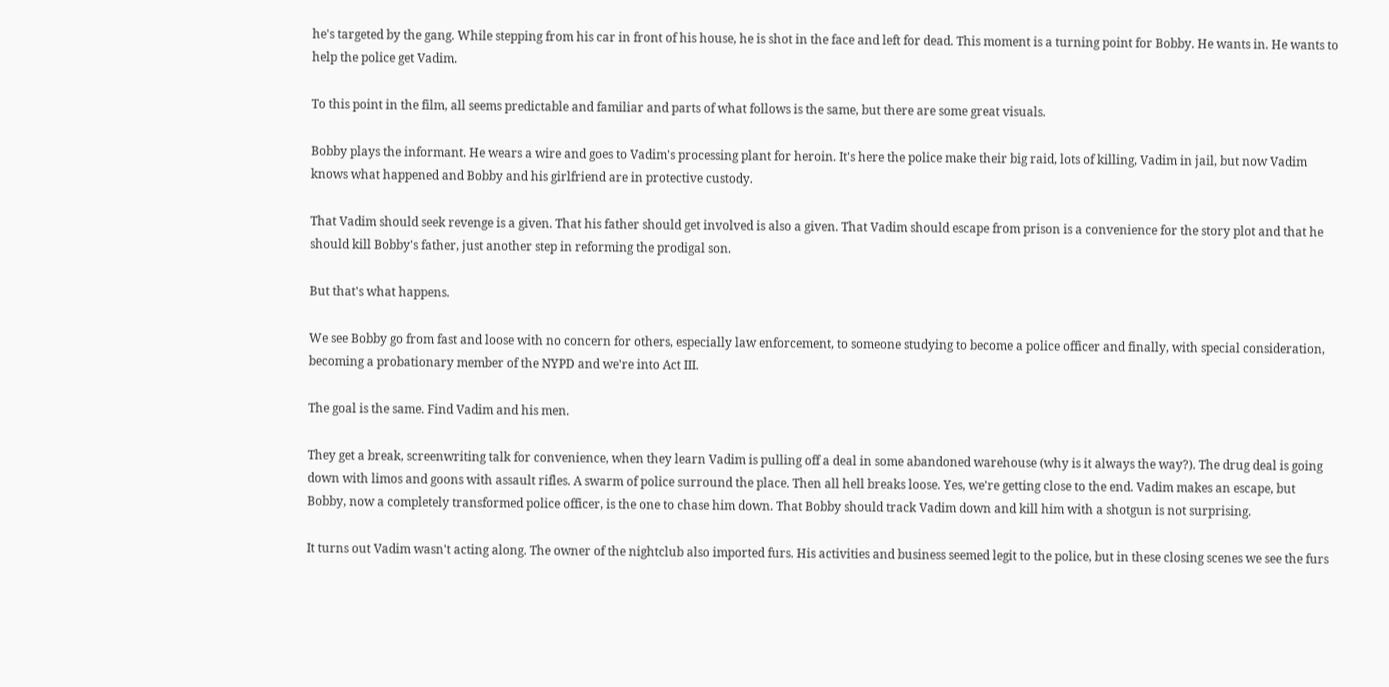he's targeted by the gang. While stepping from his car in front of his house, he is shot in the face and left for dead. This moment is a turning point for Bobby. He wants in. He wants to help the police get Vadim.

To this point in the film, all seems predictable and familiar and parts of what follows is the same, but there are some great visuals.

Bobby plays the informant. He wears a wire and goes to Vadim's processing plant for heroin. It's here the police make their big raid, lots of killing, Vadim in jail, but now Vadim knows what happened and Bobby and his girlfriend are in protective custody.

That Vadim should seek revenge is a given. That his father should get involved is also a given. That Vadim should escape from prison is a convenience for the story plot and that he should kill Bobby's father, just another step in reforming the prodigal son.

But that's what happens.

We see Bobby go from fast and loose with no concern for others, especially law enforcement, to someone studying to become a police officer and finally, with special consideration, becoming a probationary member of the NYPD and we're into Act III.

The goal is the same. Find Vadim and his men.

They get a break, screenwriting talk for convenience, when they learn Vadim is pulling off a deal in some abandoned warehouse (why is it always the way?). The drug deal is going down with limos and goons with assault rifles. A swarm of police surround the place. Then all hell breaks loose. Yes, we're getting close to the end. Vadim makes an escape, but Bobby, now a completely transformed police officer, is the one to chase him down. That Bobby should track Vadim down and kill him with a shotgun is not surprising.

It turns out Vadim wasn't acting along. The owner of the nightclub also imported furs. His activities and business seemed legit to the police, but in these closing scenes we see the furs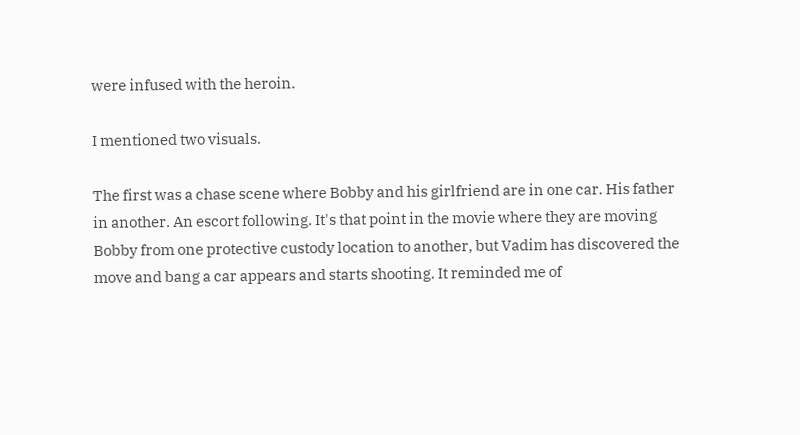were infused with the heroin.

I mentioned two visuals.

The first was a chase scene where Bobby and his girlfriend are in one car. His father in another. An escort following. It's that point in the movie where they are moving Bobby from one protective custody location to another, but Vadim has discovered the move and bang a car appears and starts shooting. It reminded me of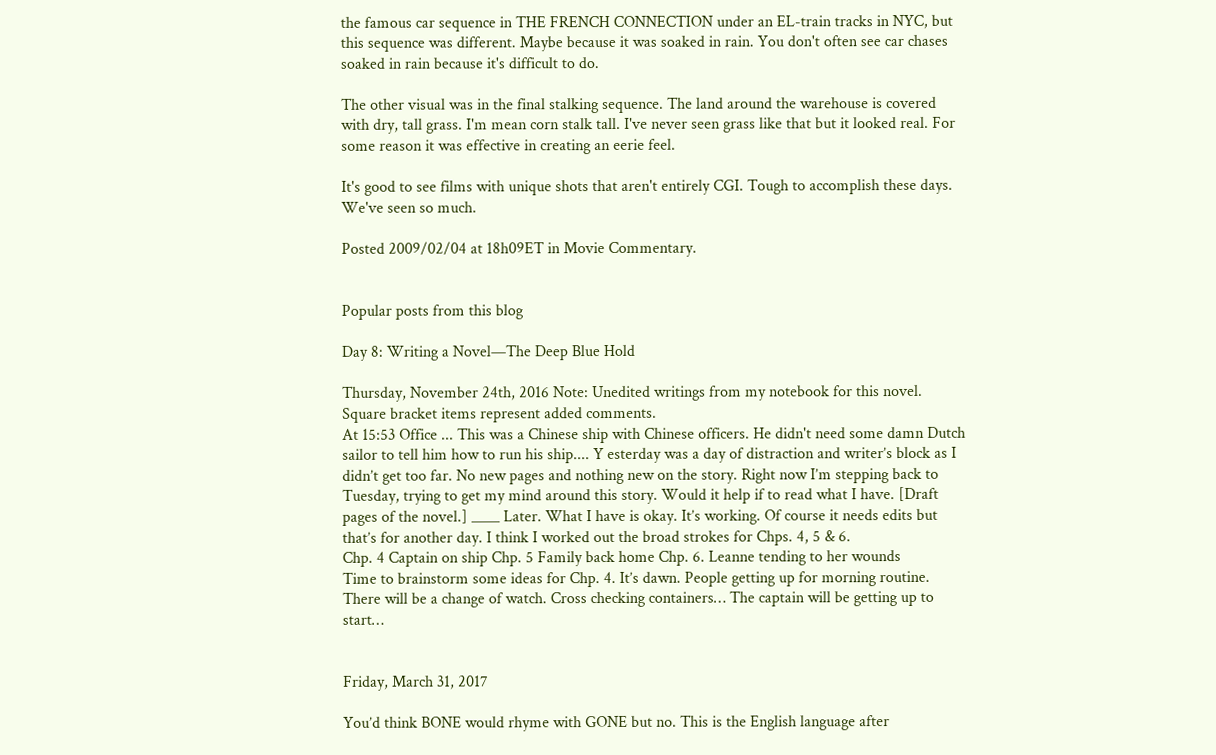the famous car sequence in THE FRENCH CONNECTION under an EL-train tracks in NYC, but this sequence was different. Maybe because it was soaked in rain. You don't often see car chases soaked in rain because it's difficult to do.

The other visual was in the final stalking sequence. The land around the warehouse is covered with dry, tall grass. I'm mean corn stalk tall. I've never seen grass like that but it looked real. For some reason it was effective in creating an eerie feel.

It's good to see films with unique shots that aren't entirely CGI. Tough to accomplish these days. We've seen so much.

Posted 2009/02/04 at 18h09ET in Movie Commentary.


Popular posts from this blog

Day 8: Writing a Novel—The Deep Blue Hold

Thursday, November 24th, 2016 Note: Unedited writings from my notebook for this novel. Square bracket items represent added comments.
At 15:53 Office ... This was a Chinese ship with Chinese officers. He didn't need some damn Dutch sailor to tell him how to run his ship.... Y esterday was a day of distraction and writer’s block as I didn’t get too far. No new pages and nothing new on the story. Right now I’m stepping back to Tuesday, trying to get my mind around this story. Would it help if to read what I have. [Draft pages of the novel.] ____ Later. What I have is okay. It’s working. Of course it needs edits but that’s for another day. I think I worked out the broad strokes for Chps. 4, 5 & 6.
Chp. 4 Captain on ship Chp. 5 Family back home Chp. 6. Leanne tending to her wounds
Time to brainstorm some ideas for Chp. 4. It’s dawn. People getting up for morning routine. There will be a change of watch. Cross checking containers… The captain will be getting up to start…


Friday, March 31, 2017

You’d think BONE would rhyme with GONE but no. This is the English language after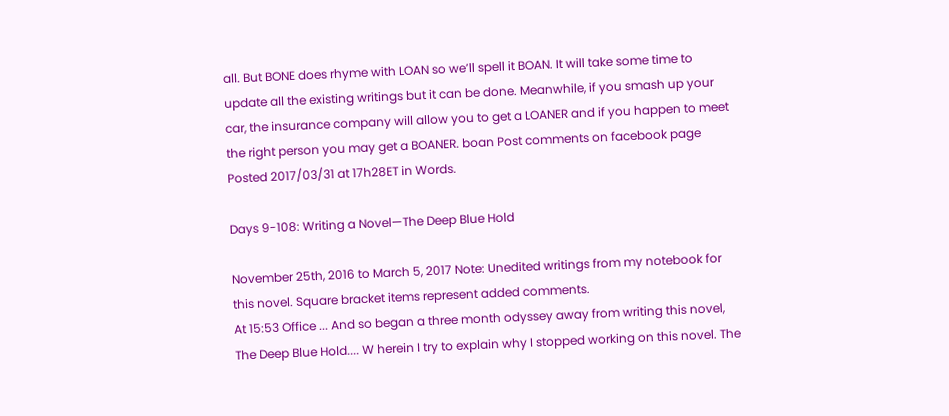all. But BONE does rhyme with LOAN so we’ll spell it BOAN. It will take some time to update all the existing writings but it can be done. Meanwhile, if you smash up your car, the insurance company will allow you to get a LOANER and if you happen to meet the right person you may get a BOANER. boan Post comments on facebook page Posted 2017/03/31 at 17h28ET in Words.

Days 9-108: Writing a Novel—The Deep Blue Hold

November 25th, 2016 to March 5, 2017 Note: Unedited writings from my notebook for this novel. Square bracket items represent added comments.
At 15:53 Office ... And so began a three month odyssey away from writing this novel, The Deep Blue Hold.... W herein I try to explain why I stopped working on this novel. The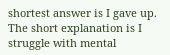shortest answer is I gave up. The short explanation is I struggle with mental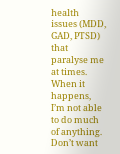health issues (MDD, GAD, PTSD) that paralyse me at times. When it happens, I’m not able to do much of anything. Don’t want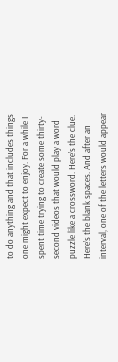to do anything and that includes things one might expect to enjoy. For a while I spent time trying to create some thirty-second videos that would play a word puzzle like a crossword. Here’s the clue. Here’s the blank spaces. And after an interval, one of the letters would appear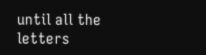until all the letters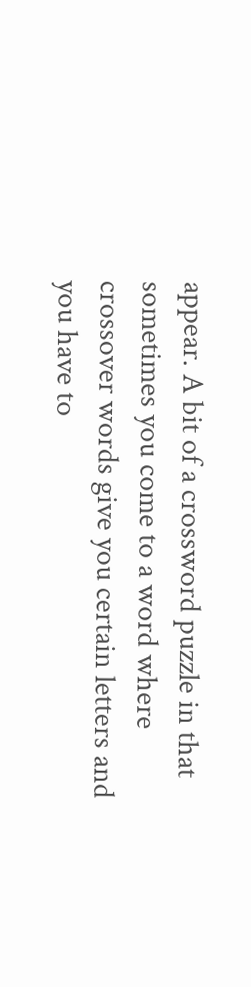appear. A bit of a crossword puzzle in that sometimes you come to a word where crossover words give you certain letters and you have to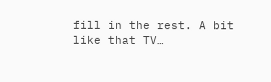fill in the rest. A bit like that TV…